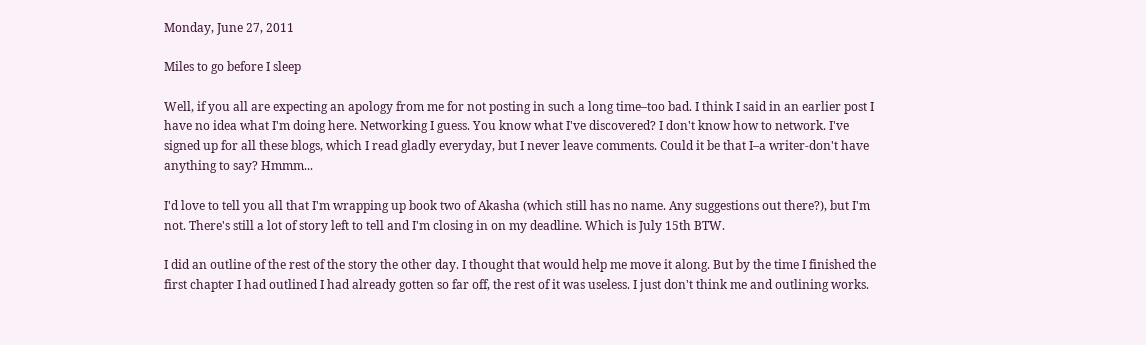Monday, June 27, 2011

Miles to go before I sleep

Well, if you all are expecting an apology from me for not posting in such a long time–too bad. I think I said in an earlier post I have no idea what I'm doing here. Networking I guess. You know what I've discovered? I don't know how to network. I've signed up for all these blogs, which I read gladly everyday, but I never leave comments. Could it be that I–a writer-don't have anything to say? Hmmm...

I'd love to tell you all that I'm wrapping up book two of Akasha (which still has no name. Any suggestions out there?), but I'm not. There's still a lot of story left to tell and I'm closing in on my deadline. Which is July 15th BTW.

I did an outline of the rest of the story the other day. I thought that would help me move it along. But by the time I finished the first chapter I had outlined I had already gotten so far off, the rest of it was useless. I just don't think me and outlining works.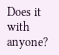Does it with anyone?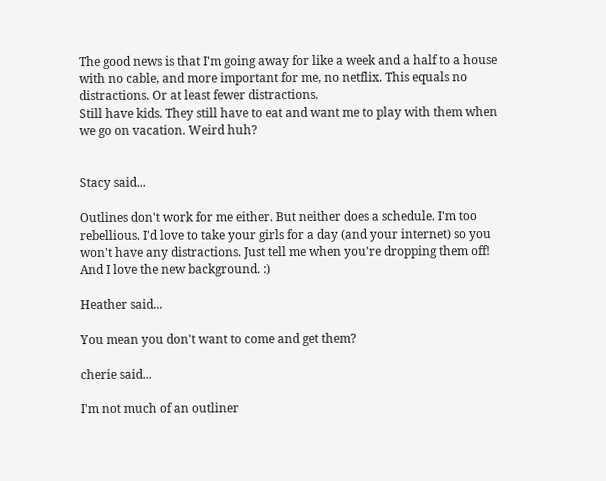The good news is that I'm going away for like a week and a half to a house with no cable, and more important for me, no netflix. This equals no distractions. Or at least fewer distractions.
Still have kids. They still have to eat and want me to play with them when we go on vacation. Weird huh?


Stacy said...

Outlines don't work for me either. But neither does a schedule. I'm too rebellious. I'd love to take your girls for a day (and your internet) so you won't have any distractions. Just tell me when you're dropping them off!
And I love the new background. :)

Heather said...

You mean you don't want to come and get them?

cherie said...

I'm not much of an outliner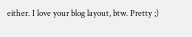either. I love your blog layout, btw. Pretty ;)